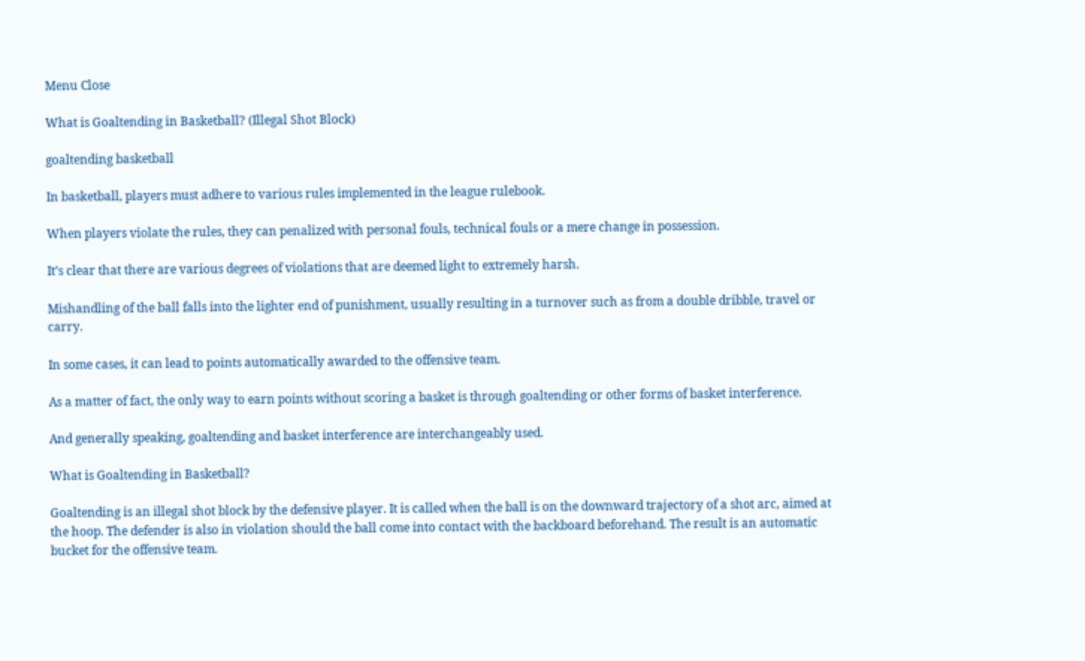Menu Close

What is Goaltending in Basketball? (Illegal Shot Block)

goaltending basketball

In basketball, players must adhere to various rules implemented in the league rulebook.

When players violate the rules, they can penalized with personal fouls, technical fouls or a mere change in possession.

It’s clear that there are various degrees of violations that are deemed light to extremely harsh.

Mishandling of the ball falls into the lighter end of punishment, usually resulting in a turnover such as from a double dribble, travel or carry.

In some cases, it can lead to points automatically awarded to the offensive team.

As a matter of fact, the only way to earn points without scoring a basket is through goaltending or other forms of basket interference.

And generally speaking, goaltending and basket interference are interchangeably used.

What is Goaltending in Basketball?

Goaltending is an illegal shot block by the defensive player. It is called when the ball is on the downward trajectory of a shot arc, aimed at the hoop. The defender is also in violation should the ball come into contact with the backboard beforehand. The result is an automatic bucket for the offensive team.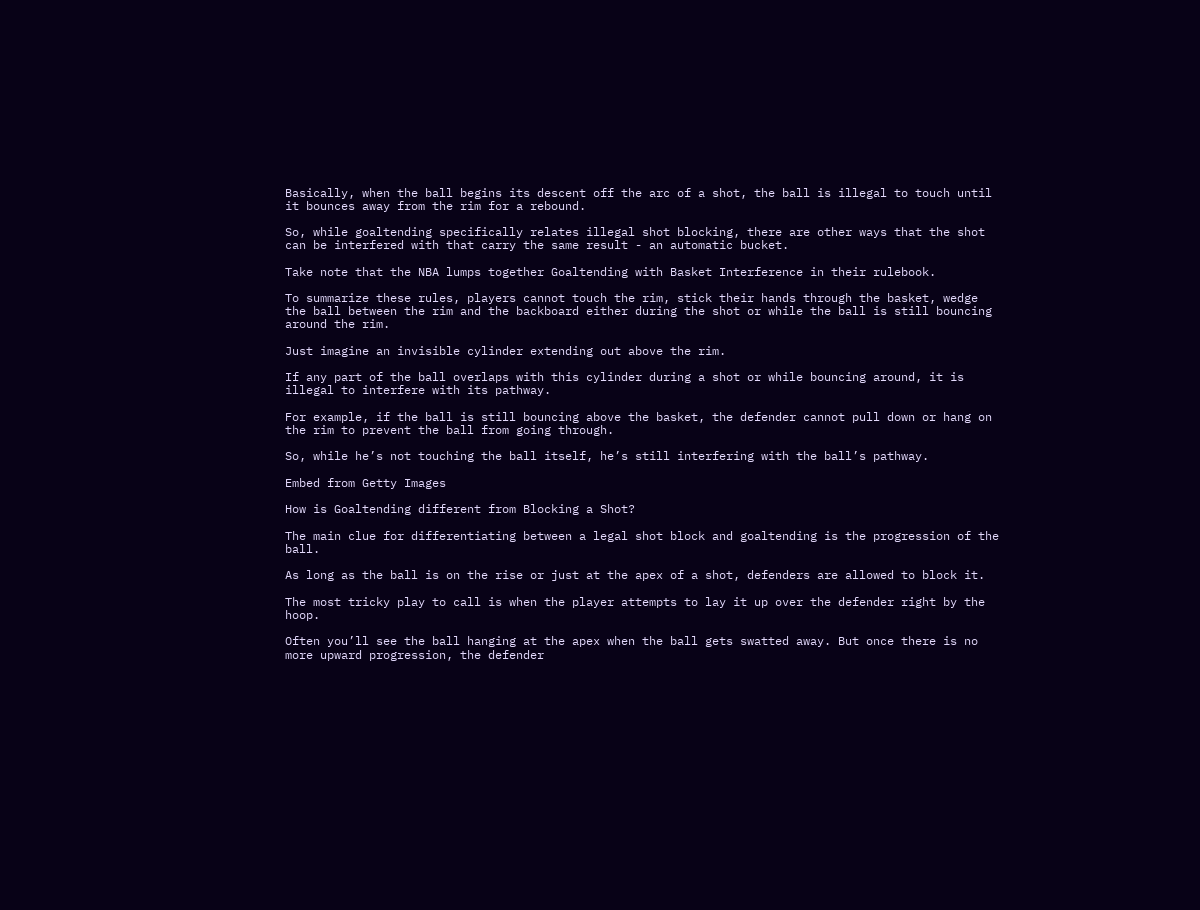Basically, when the ball begins its descent off the arc of a shot, the ball is illegal to touch until it bounces away from the rim for a rebound.

So, while goaltending specifically relates illegal shot blocking, there are other ways that the shot can be interfered with that carry the same result - an automatic bucket.

Take note that the NBA lumps together Goaltending with Basket Interference in their rulebook.

To summarize these rules, players cannot touch the rim, stick their hands through the basket, wedge the ball between the rim and the backboard either during the shot or while the ball is still bouncing around the rim.

Just imagine an invisible cylinder extending out above the rim.

If any part of the ball overlaps with this cylinder during a shot or while bouncing around, it is illegal to interfere with its pathway.

For example, if the ball is still bouncing above the basket, the defender cannot pull down or hang on the rim to prevent the ball from going through.

So, while he’s not touching the ball itself, he’s still interfering with the ball’s pathway.

Embed from Getty Images

How is Goaltending different from Blocking a Shot?

The main clue for differentiating between a legal shot block and goaltending is the progression of the ball.

As long as the ball is on the rise or just at the apex of a shot, defenders are allowed to block it.

The most tricky play to call is when the player attempts to lay it up over the defender right by the hoop.

Often you’ll see the ball hanging at the apex when the ball gets swatted away. But once there is no more upward progression, the defender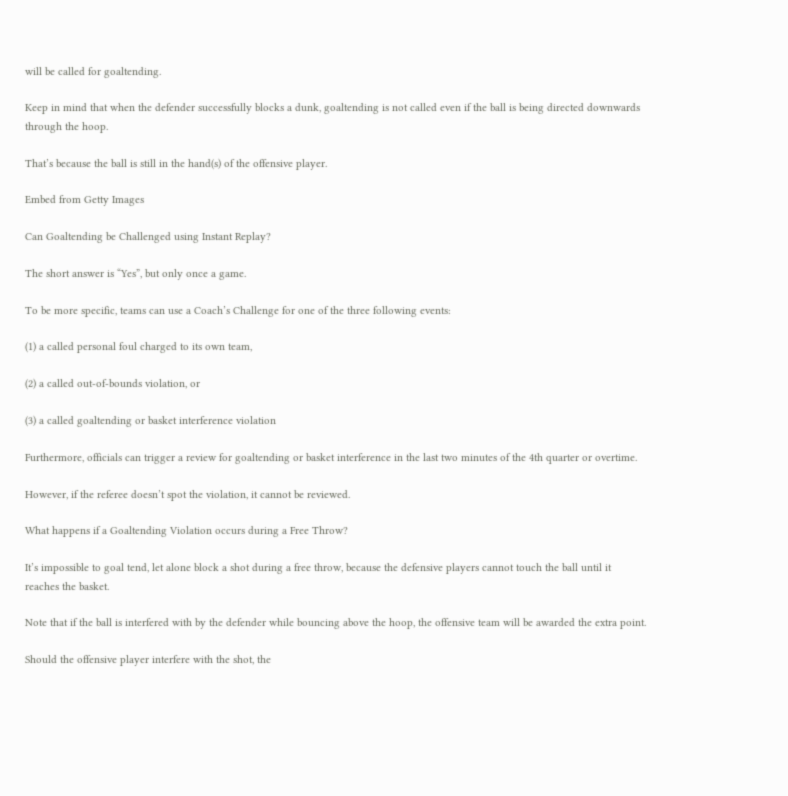will be called for goaltending.

Keep in mind that when the defender successfully blocks a dunk, goaltending is not called even if the ball is being directed downwards through the hoop.

That’s because the ball is still in the hand(s) of the offensive player.

Embed from Getty Images

Can Goaltending be Challenged using Instant Replay?

The short answer is “Yes”, but only once a game.

To be more specific, teams can use a Coach’s Challenge for one of the three following events:

(1) a called personal foul charged to its own team,

(2) a called out-of-bounds violation, or

(3) a called goaltending or basket interference violation

Furthermore, officials can trigger a review for goaltending or basket interference in the last two minutes of the 4th quarter or overtime.

However, if the referee doesn’t spot the violation, it cannot be reviewed.

What happens if a Goaltending Violation occurs during a Free Throw?

It’s impossible to goal tend, let alone block a shot during a free throw, because the defensive players cannot touch the ball until it reaches the basket.

Note that if the ball is interfered with by the defender while bouncing above the hoop, the offensive team will be awarded the extra point.

Should the offensive player interfere with the shot, the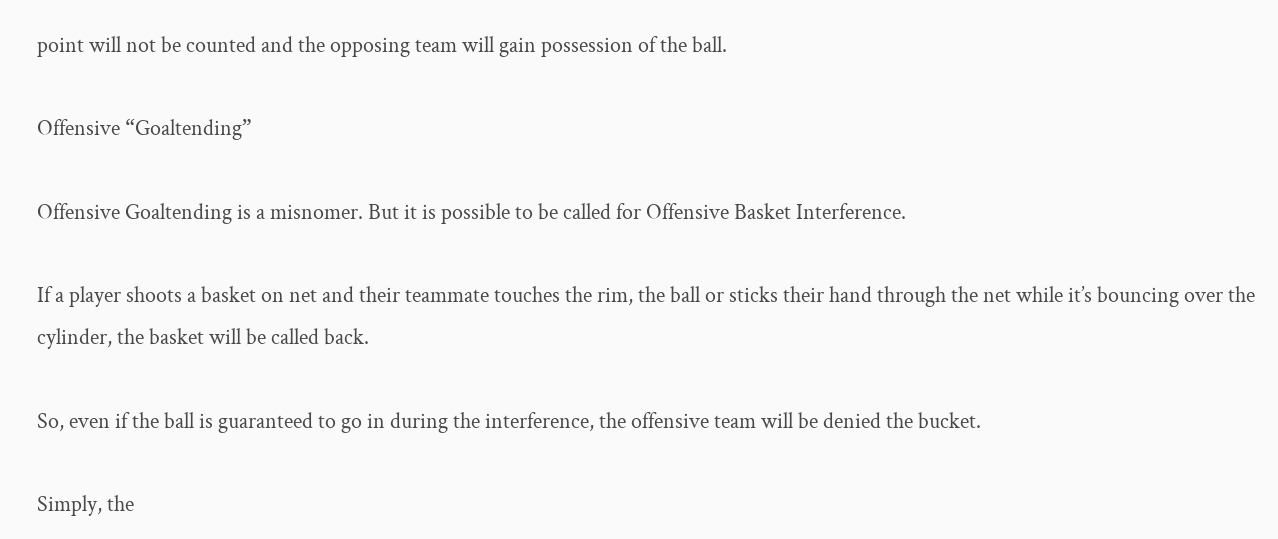point will not be counted and the opposing team will gain possession of the ball.

Offensive “Goaltending”

Offensive Goaltending is a misnomer. But it is possible to be called for Offensive Basket Interference.

If a player shoots a basket on net and their teammate touches the rim, the ball or sticks their hand through the net while it’s bouncing over the cylinder, the basket will be called back.

So, even if the ball is guaranteed to go in during the interference, the offensive team will be denied the bucket.

Simply, the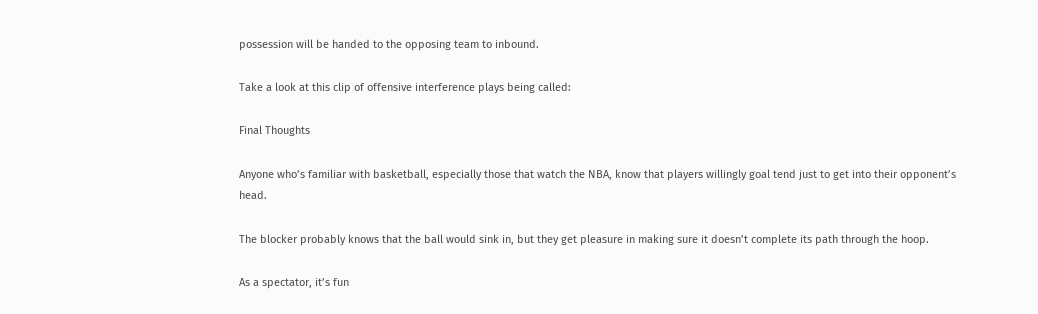possession will be handed to the opposing team to inbound.

Take a look at this clip of offensive interference plays being called:

Final Thoughts

Anyone who’s familiar with basketball, especially those that watch the NBA, know that players willingly goal tend just to get into their opponent’s head.

The blocker probably knows that the ball would sink in, but they get pleasure in making sure it doesn’t complete its path through the hoop.

As a spectator, it’s fun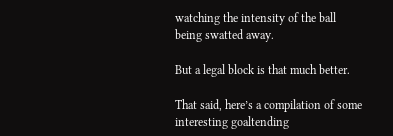watching the intensity of the ball being swatted away.

But a legal block is that much better.

That said, here’s a compilation of some interesting goaltending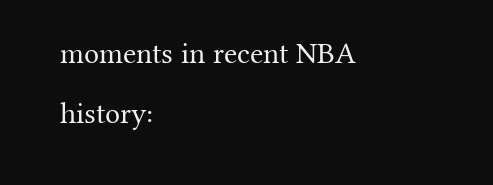moments in recent NBA history: